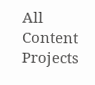All Content    Projects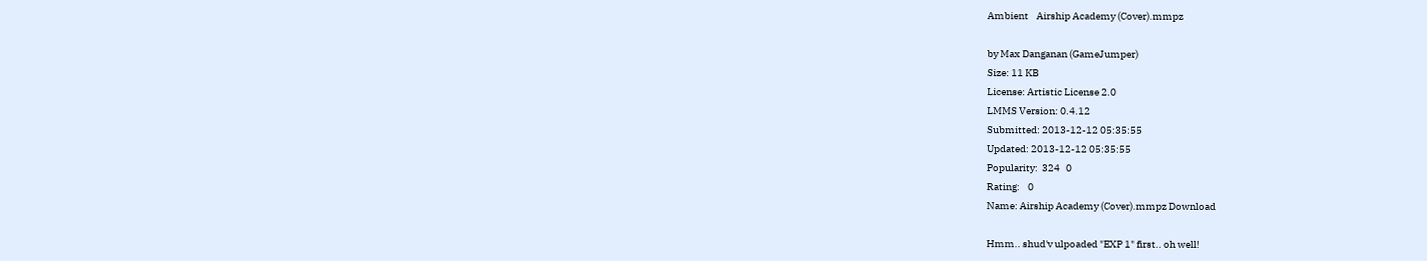Ambient    Airship Academy (Cover).mmpz

by Max Danganan (GameJumper)
Size: 11 KB
License: Artistic License 2.0
LMMS Version: 0.4.12
Submitted: 2013-12-12 05:35:55
Updated: 2013-12-12 05:35:55
Popularity:  324   0
Rating:    0
Name: Airship Academy (Cover).mmpz Download

Hmm.. shud'v ulpoaded "EXP 1" first.. oh well!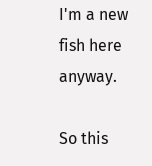I'm a new fish here anyway.

So this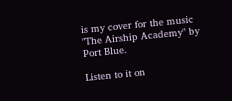is my cover for the music "The Airship Academy" by Port Blue.

Listen to it on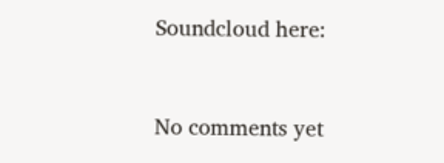Soundcloud here:


No comments yet